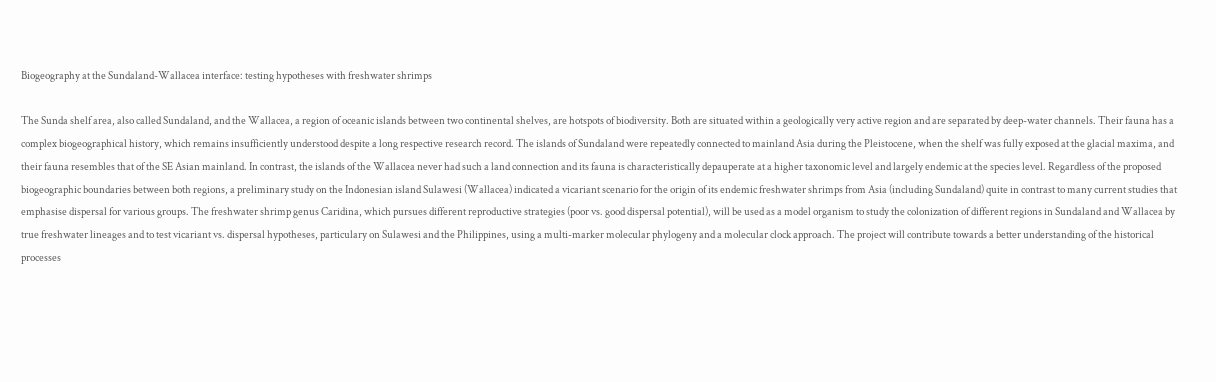Biogeography at the Sundaland-Wallacea interface: testing hypotheses with freshwater shrimps

The Sunda shelf area, also called Sundaland, and the Wallacea, a region of oceanic islands between two continental shelves, are hotspots of biodiversity. Both are situated within a geologically very active region and are separated by deep-water channels. Their fauna has a complex biogeographical history, which remains insufficiently understood despite a long respective research record. The islands of Sundaland were repeatedly connected to mainland Asia during the Pleistocene, when the shelf was fully exposed at the glacial maxima, and their fauna resembles that of the SE Asian mainland. In contrast, the islands of the Wallacea never had such a land connection and its fauna is characteristically depauperate at a higher taxonomic level and largely endemic at the species level. Regardless of the proposed biogeographic boundaries between both regions, a preliminary study on the Indonesian island Sulawesi (Wallacea) indicated a vicariant scenario for the origin of its endemic freshwater shrimps from Asia (including Sundaland) quite in contrast to many current studies that emphasise dispersal for various groups. The freshwater shrimp genus Caridina, which pursues different reproductive strategies (poor vs. good dispersal potential), will be used as a model organism to study the colonization of different regions in Sundaland and Wallacea by true freshwater lineages and to test vicariant vs. dispersal hypotheses, particulary on Sulawesi and the Philippines, using a multi-marker molecular phylogeny and a molecular clock approach. The project will contribute towards a better understanding of the historical processes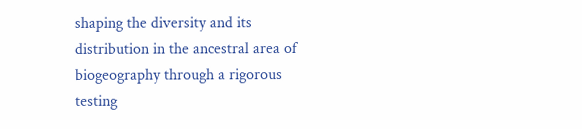shaping the diversity and its distribution in the ancestral area of biogeography through a rigorous testing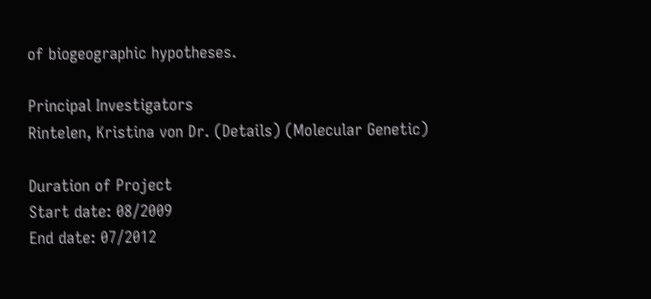of biogeographic hypotheses.

Principal Investigators
Rintelen, Kristina von Dr. (Details) (Molecular Genetic)

Duration of Project
Start date: 08/2009
End date: 07/2012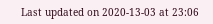Last updated on 2020-13-03 at 23:06